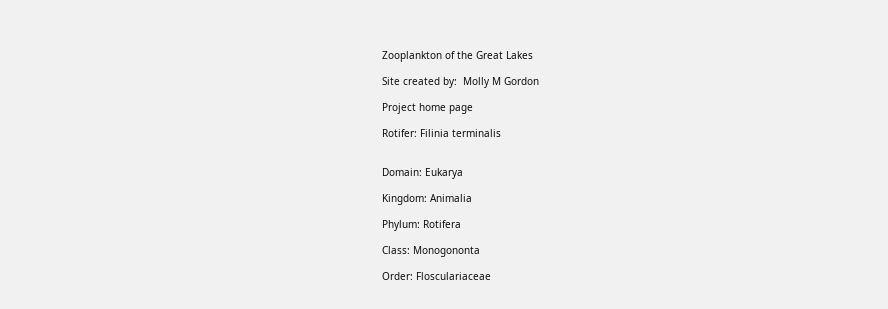Zooplankton of the Great Lakes

Site created by:  Molly M Gordon

Project home page

Rotifer: Filinia terminalis


Domain: Eukarya

Kingdom: Animalia

Phylum: Rotifera

Class: Monogononta

Order: Flosculariaceae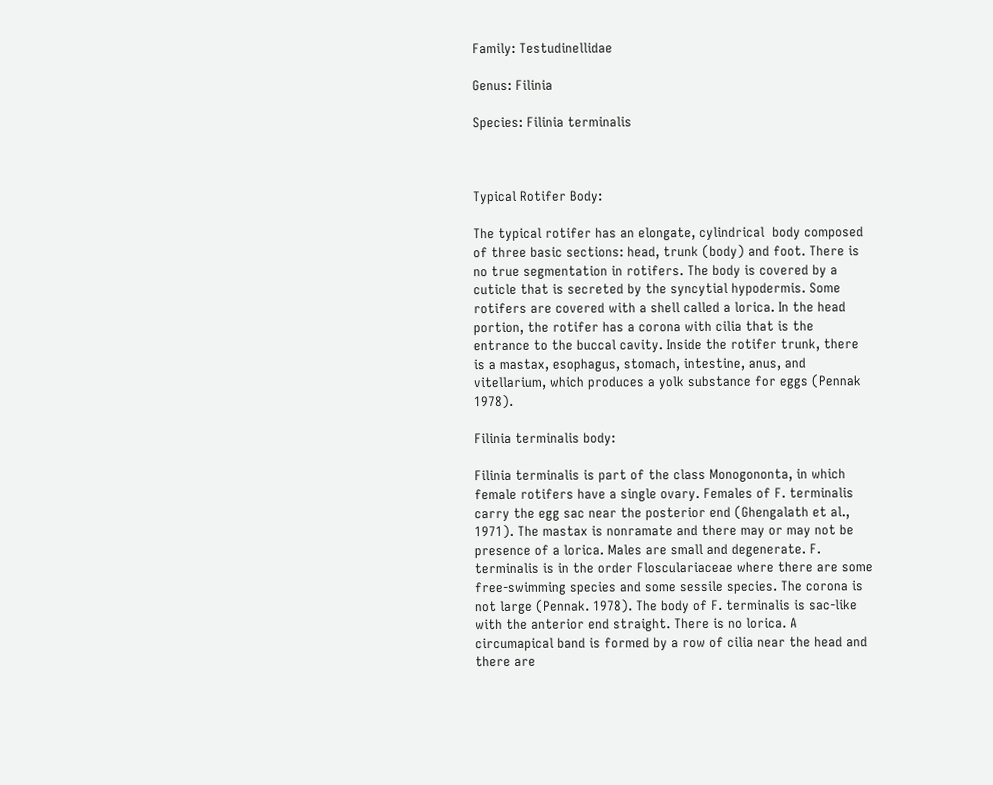Family: Testudinellidae

Genus: Filinia

Species: Filinia terminalis



Typical Rotifer Body:

The typical rotifer has an elongate, cylindrical  body composed of three basic sections: head, trunk (body) and foot. There is no true segmentation in rotifers. The body is covered by a cuticle that is secreted by the syncytial hypodermis. Some rotifers are covered with a shell called a lorica. In the head portion, the rotifer has a corona with cilia that is the entrance to the buccal cavity. Inside the rotifer trunk, there is a mastax, esophagus, stomach, intestine, anus, and vitellarium, which produces a yolk substance for eggs (Pennak 1978).

Filinia terminalis body:

Filinia terminalis is part of the class Monogononta, in which female rotifers have a single ovary. Females of F. terminalis carry the egg sac near the posterior end (Ghengalath et al., 1971). The mastax is nonramate and there may or may not be presence of a lorica. Males are small and degenerate. F. terminalis is in the order Flosculariaceae where there are some free-swimming species and some sessile species. The corona is not large (Pennak. 1978). The body of F. terminalis is sac-like with the anterior end straight. There is no lorica. A circumapical band is formed by a row of cilia near the head and there are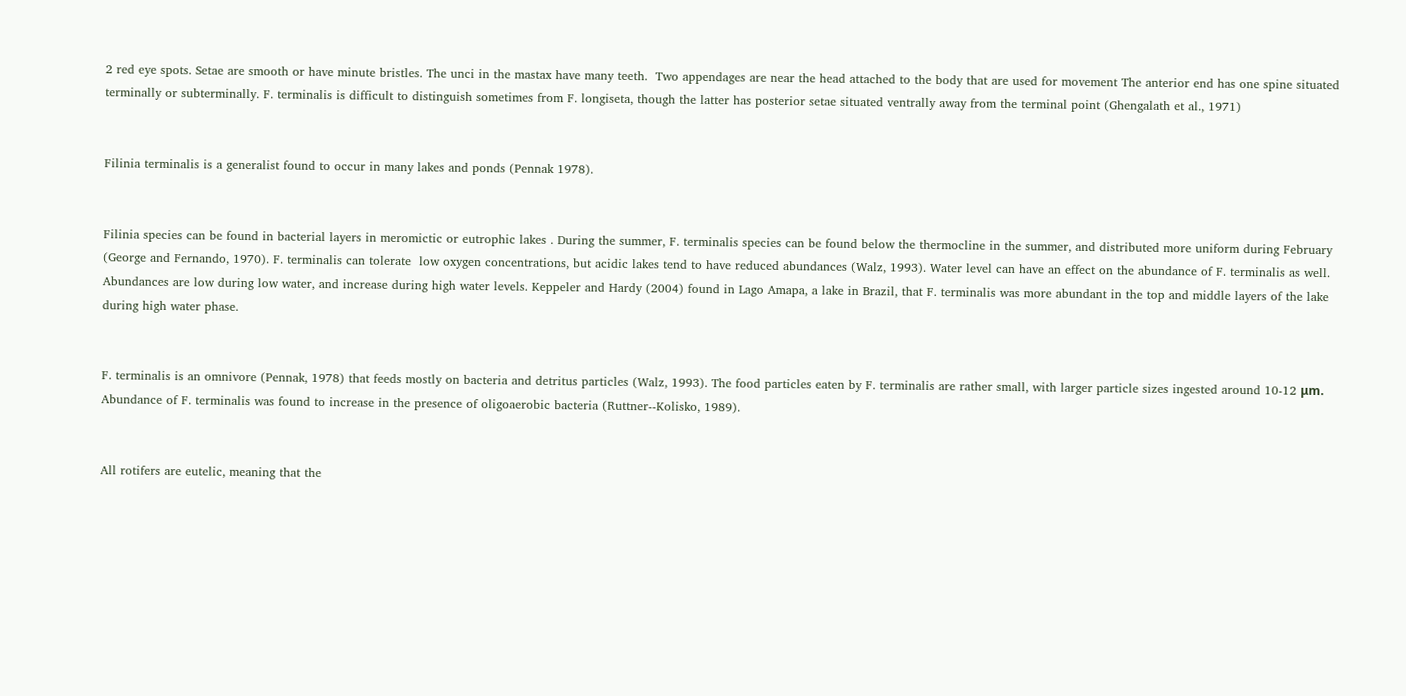2 red eye spots. Setae are smooth or have minute bristles. The unci in the mastax have many teeth.  Two appendages are near the head attached to the body that are used for movement The anterior end has one spine situated terminally or subterminally. F. terminalis is difficult to distinguish sometimes from F. longiseta, though the latter has posterior setae situated ventrally away from the terminal point (Ghengalath et al., 1971)


Filinia terminalis is a generalist found to occur in many lakes and ponds (Pennak 1978).


Filinia species can be found in bacterial layers in meromictic or eutrophic lakes . During the summer, F. terminalis species can be found below the thermocline in the summer, and distributed more uniform during February (George and Fernando, 1970). F. terminalis can tolerate  low oxygen concentrations, but acidic lakes tend to have reduced abundances (Walz, 1993). Water level can have an effect on the abundance of F. terminalis as well. Abundances are low during low water, and increase during high water levels. Keppeler and Hardy (2004) found in Lago Amapa, a lake in Brazil, that F. terminalis was more abundant in the top and middle layers of the lake during high water phase.


F. terminalis is an omnivore (Pennak, 1978) that feeds mostly on bacteria and detritus particles (Walz, 1993). The food particles eaten by F. terminalis are rather small, with larger particle sizes ingested around 10-12 μm. Abundance of F. terminalis was found to increase in the presence of oligoaerobic bacteria (Ruttner--Kolisko, 1989).


All rotifers are eutelic, meaning that the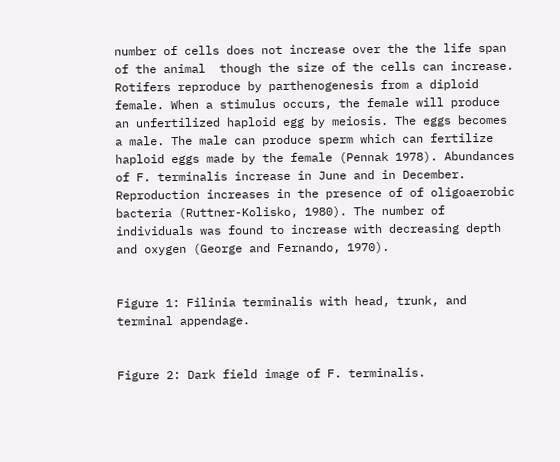number of cells does not increase over the the life span of the animal  though the size of the cells can increase. Rotifers reproduce by parthenogenesis from a diploid female. When a stimulus occurs, the female will produce an unfertilized haploid egg by meiosis. The eggs becomes  a male. The male can produce sperm which can fertilize haploid eggs made by the female (Pennak 1978). Abundances of F. terminalis increase in June and in December. Reproduction increases in the presence of of oligoaerobic bacteria (Ruttner-Kolisko, 1980). The number of individuals was found to increase with decreasing depth and oxygen (George and Fernando, 1970).


Figure 1: Filinia terminalis with head, trunk, and terminal appendage.


Figure 2: Dark field image of F. terminalis.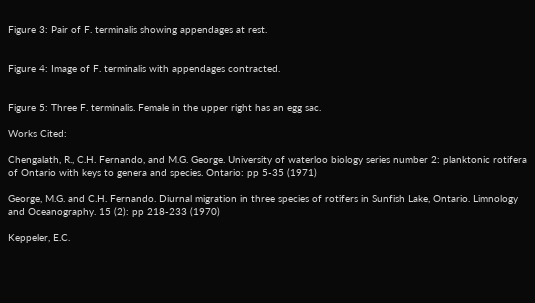Figure 3: Pair of F. terminalis showing appendages at rest.


Figure 4: Image of F. terminalis with appendages contracted.


Figure 5: Three F. terminalis. Female in the upper right has an egg sac.

Works Cited:

Chengalath, R., C.H. Fernando, and M.G. George. University of waterloo biology series number 2: planktonic rotifera of Ontario with keys to genera and species. Ontario: pp 5-35 (1971)

George, M.G. and C.H. Fernando. Diurnal migration in three species of rotifers in Sunfish Lake, Ontario. Limnology and Oceanography. 15 (2): pp 218-233 (1970)

Keppeler, E.C.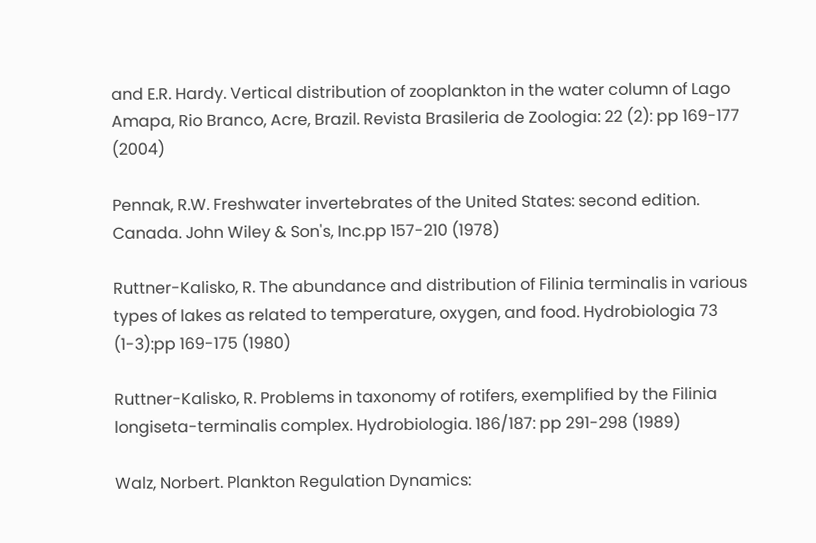and E.R. Hardy. Vertical distribution of zooplankton in the water column of Lago Amapa, Rio Branco, Acre, Brazil. Revista Brasileria de Zoologia: 22 (2): pp 169-177 (2004)

Pennak, R.W. Freshwater invertebrates of the United States: second edition. Canada. John Wiley & Son's, Inc.pp 157-210 (1978)

Ruttner-Kalisko, R. The abundance and distribution of Filinia terminalis in various types of lakes as related to temperature, oxygen, and food. Hydrobiologia 73 (1-3):pp 169-175 (1980)

Ruttner-Kalisko, R. Problems in taxonomy of rotifers, exemplified by the Filinia longiseta-terminalis complex. Hydrobiologia. 186/187: pp 291-298 (1989)

Walz, Norbert. Plankton Regulation Dynamics: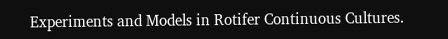Experiments and Models in Rotifer Continuous Cultures.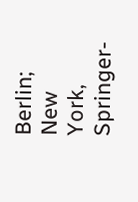Berlin; New York, Springer-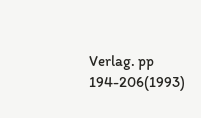Verlag. pp 194-206(1993)